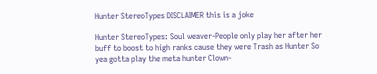Hunter StereoTypes DISCLAIMER this is a joke

Hunter StereoTypes: Soul weaver-People only play her after her buff to boost to high ranks cause they were Trash as Hunter So yea gotta play the meta hunter Clown-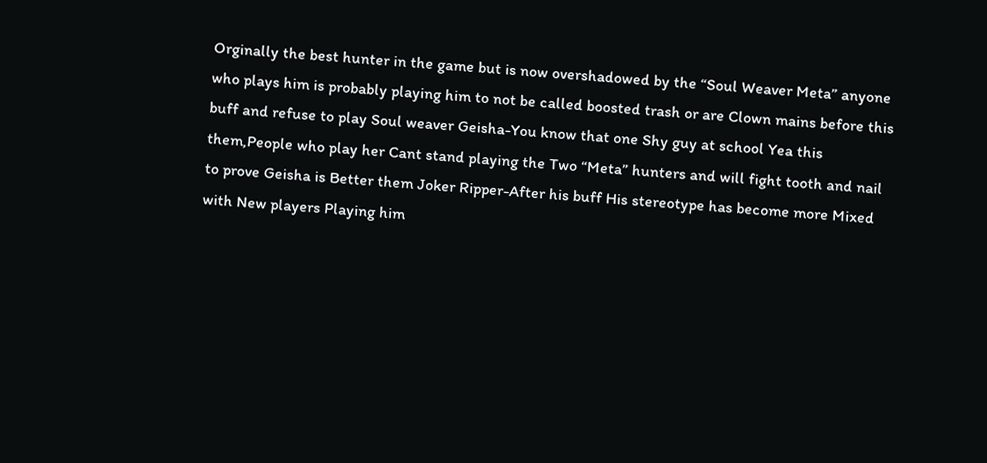Orginally the best hunter in the game but is now overshadowed by the “Soul Weaver Meta” anyone who plays him is probably playing him to not be called boosted trash or are Clown mains before this buff and refuse to play Soul weaver Geisha-You know that one Shy guy at school Yea this them,People who play her Cant stand playing the Two “Meta” hunters and will fight tooth and nail to prove Geisha is Better them Joker Ripper-After his buff His stereotype has become more Mixed with New players Playing him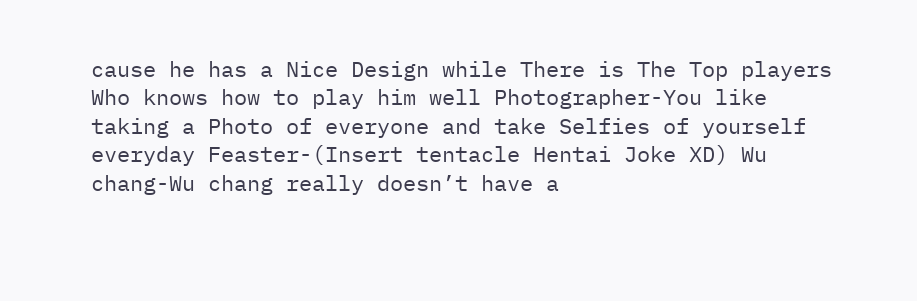cause he has a Nice Design while There is The Top players Who knows how to play him well Photographer-You like taking a Photo of everyone and take Selfies of yourself everyday Feaster-(Insert tentacle Hentai Joke XD) Wu chang-Wu chang really doesn’t have a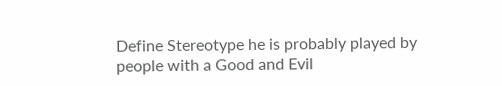Define Stereotype he is probably played by people with a Good and Evil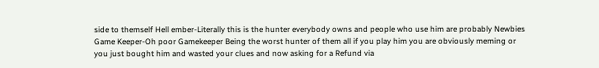side to themself Hell ember-Literally this is the hunter everybody owns and people who use him are probably Newbies Game Keeper-Oh poor Gamekeeper Being the worst hunter of them all if you play him you are obviously meming or you just bought him and wasted your clues and now asking for a Refund via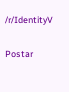/r/IdentityV

Postar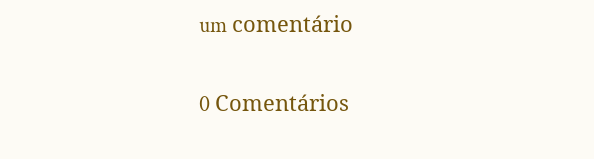um comentário

0 Comentários